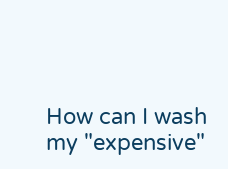How can I wash my "expensive"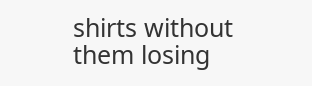shirts without them losing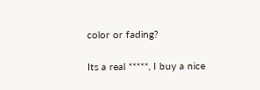color or fading?

Its a real *****, I buy a nice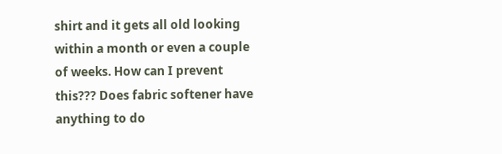shirt and it gets all old looking within a month or even a couple of weeks. How can I prevent this??? Does fabric softener have anything to do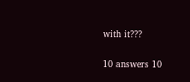with it???

10 answers 10